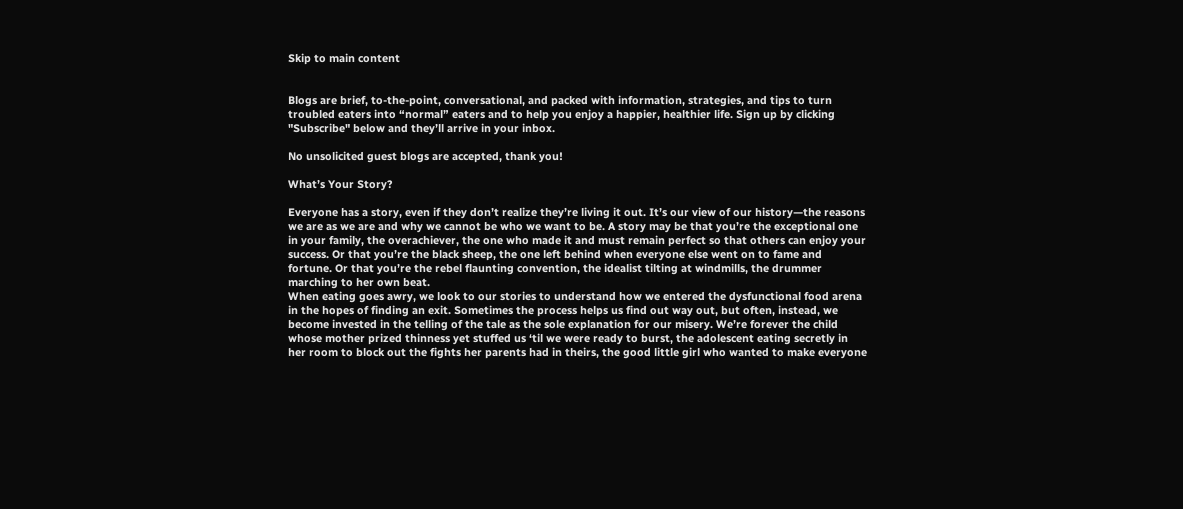Skip to main content


Blogs are brief, to-the-point, conversational, and packed with information, strategies, and tips to turn troubled eaters into “normal” eaters and to help you enjoy a happier, healthier life. Sign up by clicking "Subscribe" below and they’ll arrive in your inbox.

No unsolicited guest blogs are accepted, thank you!

What’s Your Story?

Everyone has a story, even if they don’t realize they’re living it out. It’s our view of our history—the reasons we are as we are and why we cannot be who we want to be. A story may be that you’re the exceptional one in your family, the overachiever, the one who made it and must remain perfect so that others can enjoy your success. Or that you’re the black sheep, the one left behind when everyone else went on to fame and fortune. Or that you’re the rebel flaunting convention, the idealist tilting at windmills, the drummer marching to her own beat.
When eating goes awry, we look to our stories to understand how we entered the dysfunctional food arena in the hopes of finding an exit. Sometimes the process helps us find out way out, but often, instead, we become invested in the telling of the tale as the sole explanation for our misery. We’re forever the child whose mother prized thinness yet stuffed us ‘til we were ready to burst, the adolescent eating secretly in her room to block out the fights her parents had in theirs, the good little girl who wanted to make everyone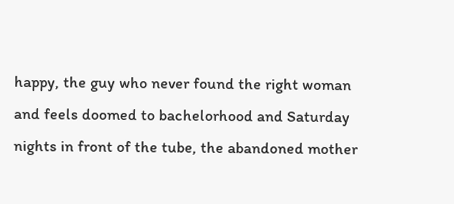happy, the guy who never found the right woman and feels doomed to bachelorhood and Saturday nights in front of the tube, the abandoned mother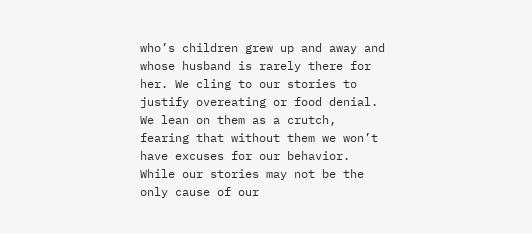who’s children grew up and away and whose husband is rarely there for her. We cling to our stories to justify overeating or food denial. We lean on them as a crutch, fearing that without them we won’t have excuses for our behavior.
While our stories may not be the only cause of our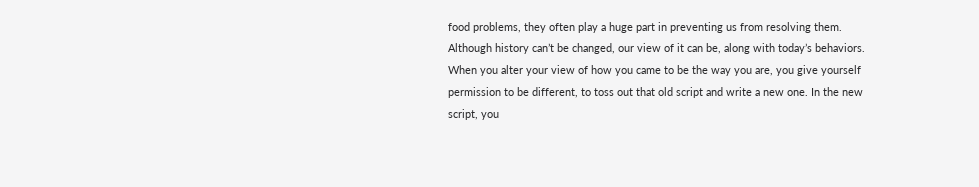food problems, they often play a huge part in preventing us from resolving them. Although history can’t be changed, our view of it can be, along with today’s behaviors. When you alter your view of how you came to be the way you are, you give yourself permission to be different, to toss out that old script and write a new one. In the new script, you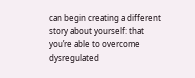can begin creating a different story about yourself: that you’re able to overcome dysregulated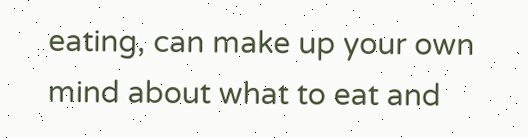eating, can make up your own mind about what to eat and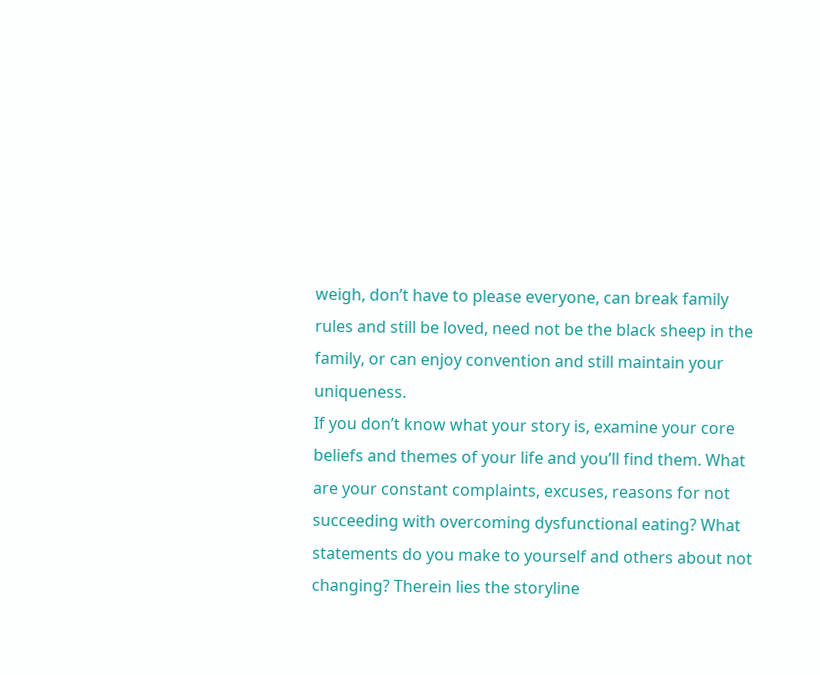weigh, don’t have to please everyone, can break family rules and still be loved, need not be the black sheep in the family, or can enjoy convention and still maintain your uniqueness.
If you don’t know what your story is, examine your core beliefs and themes of your life and you’ll find them. What are your constant complaints, excuses, reasons for not succeeding with overcoming dysfunctional eating? What statements do you make to yourself and others about not changing? Therein lies the storyline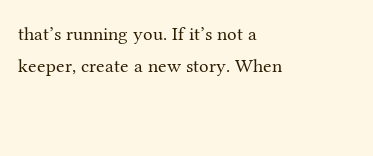that’s running you. If it’s not a keeper, create a new story. When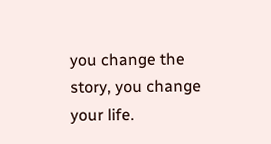you change the story, you change your life.